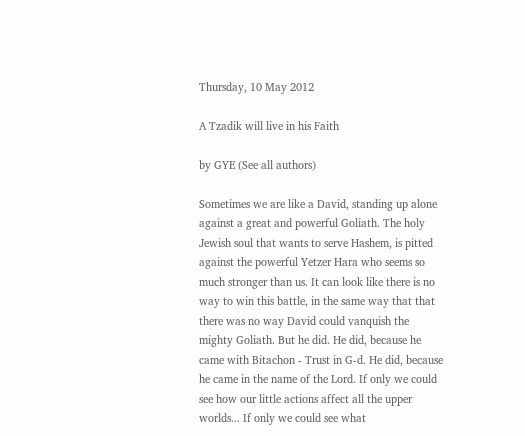Thursday, 10 May 2012

A Tzadik will live in his Faith

by GYE (See all authors)

Sometimes we are like a David, standing up alone against a great and powerful Goliath. The holy Jewish soul that wants to serve Hashem, is pitted against the powerful Yetzer Hara who seems so much stronger than us. It can look like there is no way to win this battle, in the same way that that there was no way David could vanquish the mighty Goliath. But he did. He did, because he came with Bitachon - Trust in G-d. He did, because he came in the name of the Lord. If only we could see how our little actions affect all the upper worlds... If only we could see what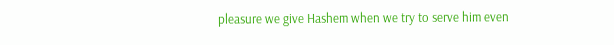pleasure we give Hashem when we try to serve him even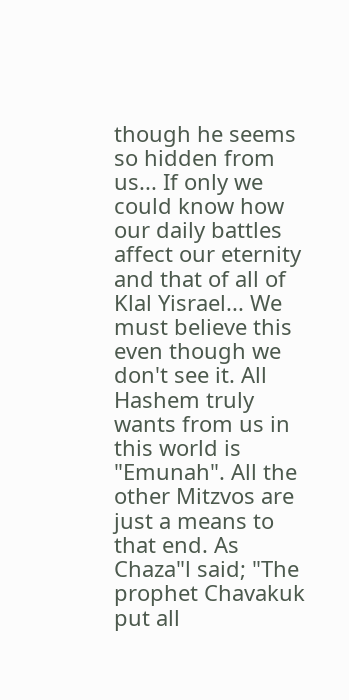though he seems so hidden from us... If only we could know how our daily battles affect our eternity and that of all of Klal Yisrael... We must believe this even though we don't see it. All Hashem truly wants from us in this world is "Emunah". All the other Mitzvos are just a means to that end. As Chaza"l said; "The prophet Chavakuk put all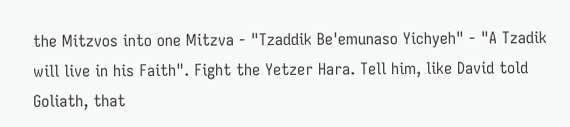the Mitzvos into one Mitzva - "Tzaddik Be'emunaso Yichyeh" - "A Tzadik will live in his Faith". Fight the Yetzer Hara. Tell him, like David told Goliath, that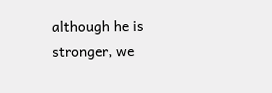although he is stronger, we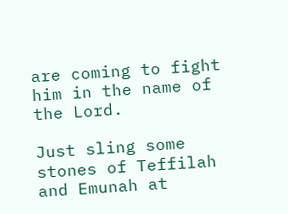are coming to fight him in the name of the Lord.

Just sling some stones of Teffilah and Emunah at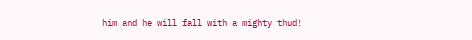him and he will fall with a mighty thud!